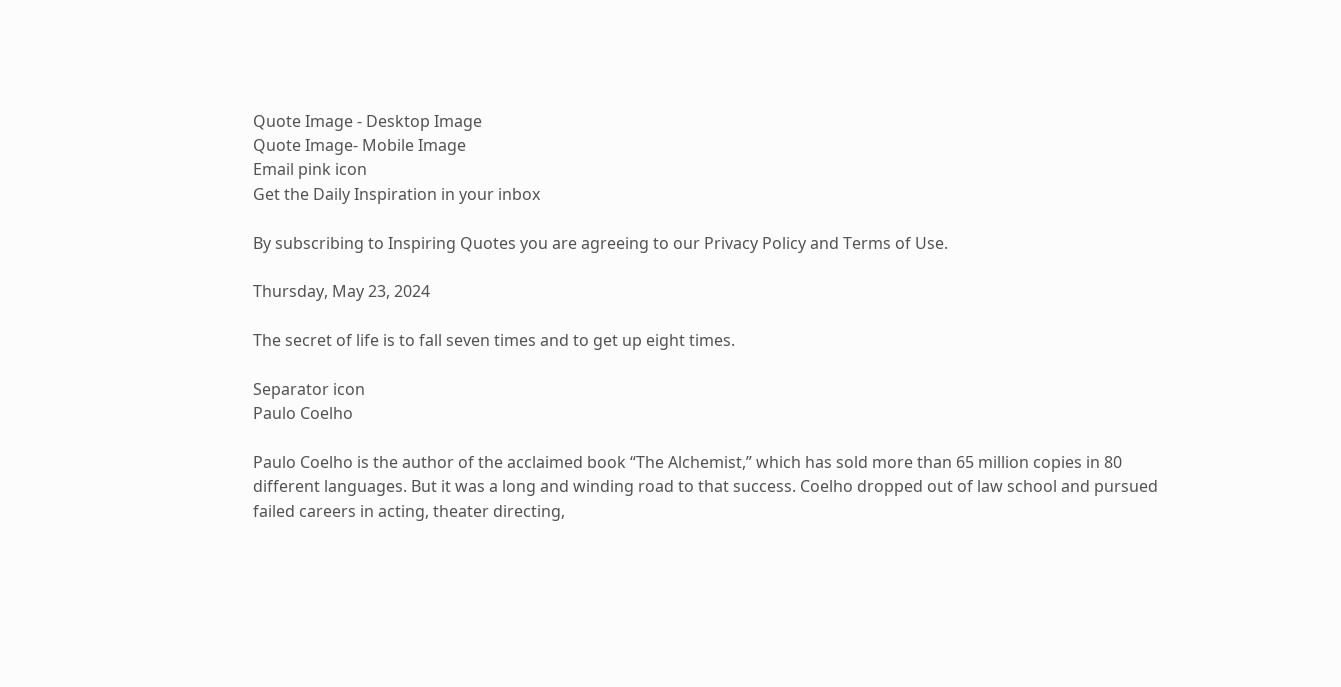Quote Image - Desktop Image
Quote Image- Mobile Image
Email pink icon
Get the Daily Inspiration in your inbox

By subscribing to Inspiring Quotes you are agreeing to our Privacy Policy and Terms of Use.

Thursday, May 23, 2024

The secret of life is to fall seven times and to get up eight times.

Separator icon
Paulo Coelho

Paulo Coelho is the author of the acclaimed book “The Alchemist,” which has sold more than 65 million copies in 80 different languages. But it was a long and winding road to that success. Coelho dropped out of law school and pursued failed careers in acting, theater directing,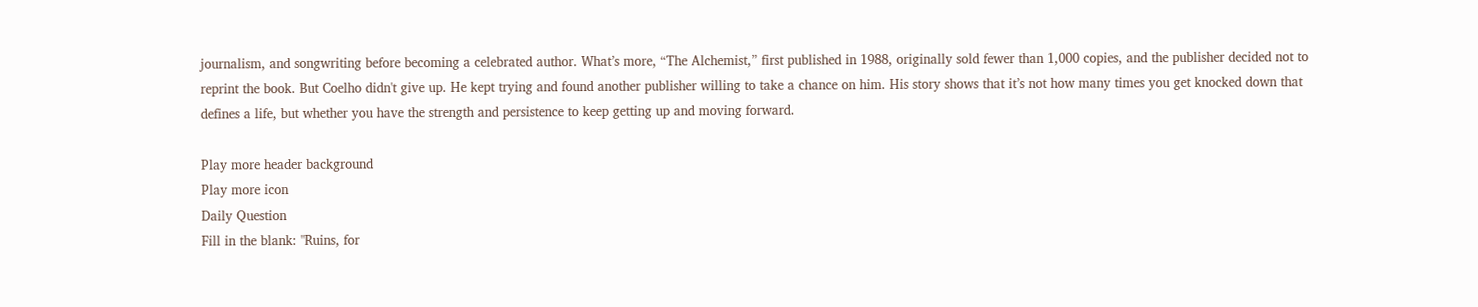journalism, and songwriting before becoming a celebrated author. What’s more, “The Alchemist,” first published in 1988, originally sold fewer than 1,000 copies, and the publisher decided not to reprint the book. But Coelho didn't give up. He kept trying and found another publisher willing to take a chance on him. His story shows that it’s not how many times you get knocked down that defines a life, but whether you have the strength and persistence to keep getting up and moving forward.

Play more header background
Play more icon
Daily Question
Fill in the blank: "Ruins, for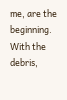me, are the beginning. With the debris,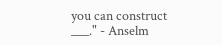you can construct ___." - Anselm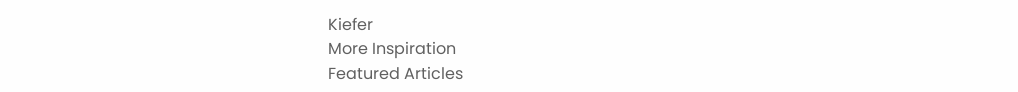Kiefer
More Inspiration
Featured Articles